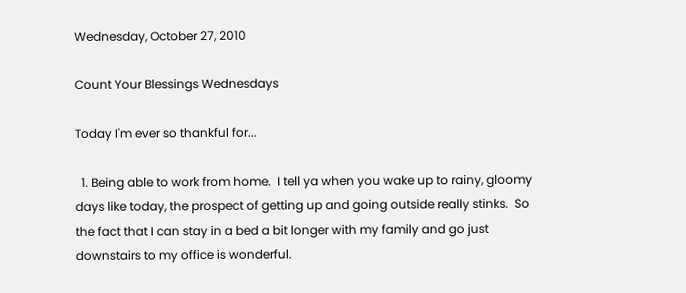Wednesday, October 27, 2010

Count Your Blessings Wednesdays

Today I'm ever so thankful for...

  1. Being able to work from home.  I tell ya when you wake up to rainy, gloomy days like today, the prospect of getting up and going outside really stinks.  So the fact that I can stay in a bed a bit longer with my family and go just downstairs to my office is wonderful.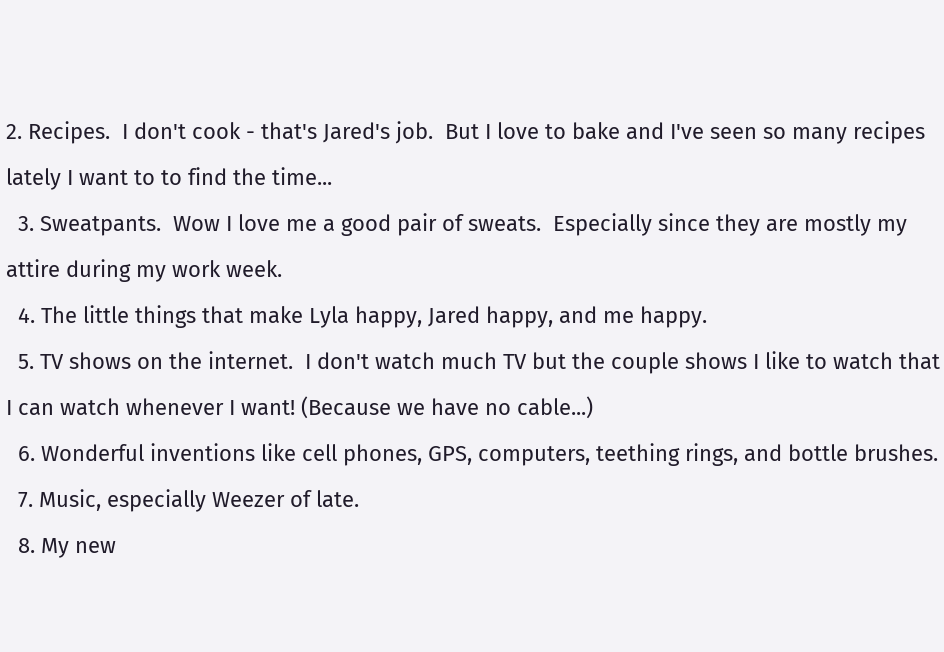2. Recipes.  I don't cook - that's Jared's job.  But I love to bake and I've seen so many recipes lately I want to to find the time...
  3. Sweatpants.  Wow I love me a good pair of sweats.  Especially since they are mostly my attire during my work week.
  4. The little things that make Lyla happy, Jared happy, and me happy.
  5. TV shows on the internet.  I don't watch much TV but the couple shows I like to watch that I can watch whenever I want! (Because we have no cable...)
  6. Wonderful inventions like cell phones, GPS, computers, teething rings, and bottle brushes.
  7. Music, especially Weezer of late.
  8. My new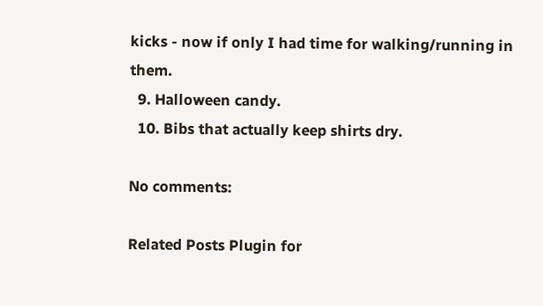kicks - now if only I had time for walking/running in them.
  9. Halloween candy.
  10. Bibs that actually keep shirts dry.

No comments:

Related Posts Plugin for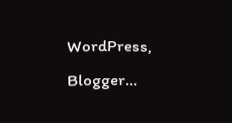WordPress, Blogger...